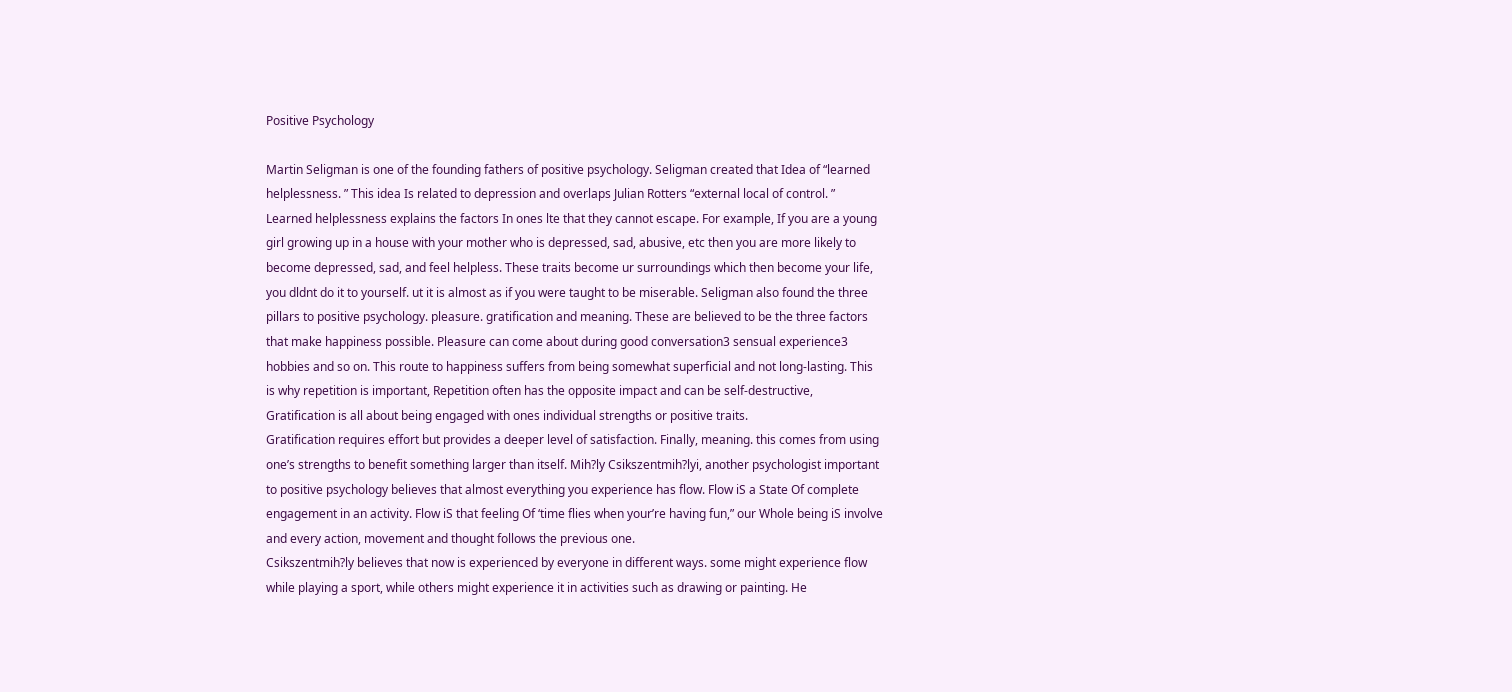Positive Psychology

Martin Seligman is one of the founding fathers of positive psychology. Seligman created that Idea of “learned helplessness. ” This idea Is related to depression and overlaps Julian Rotters “external local of control. ” Learned helplessness explains the factors In ones lte that they cannot escape. For example, If you are a young girl growing up in a house with your mother who is depressed, sad, abusive, etc then you are more likely to become depressed, sad, and feel helpless. These traits become ur surroundings which then become your life, you dldnt do it to yourself. ut it is almost as if you were taught to be miserable. Seligman also found the three pillars to positive psychology. pleasure. gratification and meaning. These are believed to be the three factors that make happiness possible. Pleasure can come about during good conversation3 sensual experience3 hobbies and so on. This route to happiness suffers from being somewhat superficial and not long-lasting. This is why repetition is important, Repetition often has the opposite impact and can be self-destructive, Gratification is all about being engaged with ones individual strengths or positive traits.
Gratification requires effort but provides a deeper level of satisfaction. Finally, meaning. this comes from using one’s strengths to benefit something larger than itself. Mih?ly Csikszentmih?lyi, another psychologist important to positive psychology believes that almost everything you experience has flow. Flow iS a State Of complete engagement in an activity. Flow iS that feeling Of ‘time flies when your’re having fun,” our Whole being iS involve and every action, movement and thought follows the previous one.
Csikszentmih?ly believes that now is experienced by everyone in different ways. some might experience flow while playing a sport, while others might experience it in activities such as drawing or painting. He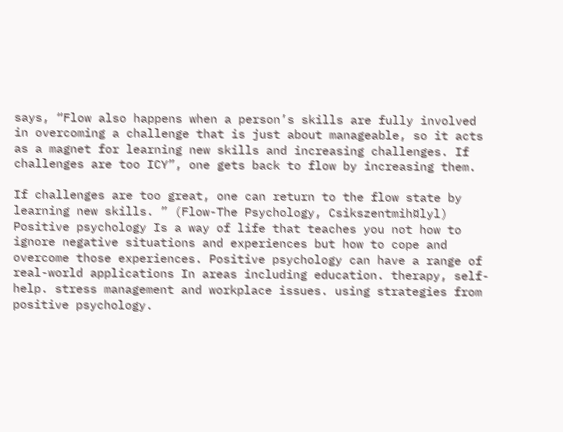says, “Flow also happens when a person’s skills are fully involved in overcoming a challenge that is just about manageable, so it acts as a magnet for learning new skills and increasing challenges. If challenges are too ICY”, one gets back to flow by increasing them.

If challenges are too great, one can return to the flow state by learning new skills. ” (Flow-The Psychology, Csikszentmih¤lyl) Positive psychology Is a way of life that teaches you not how to ignore negative situations and experiences but how to cope and overcome those experiences. Positive psychology can have a range of real-world applications In areas including education. therapy, self-help. stress management and workplace issues. using strategies from positive psychology.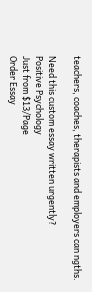teachers, coaches, therapists and employers can ngths.

Need this custom essay written urgently?
Positive Psychology
Just from $13/Page
Order Essay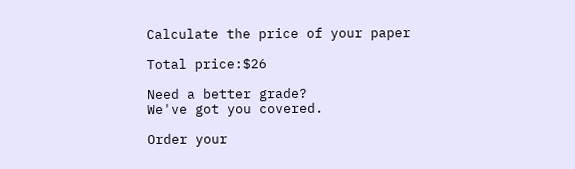Calculate the price of your paper

Total price:$26

Need a better grade?
We've got you covered.

Order your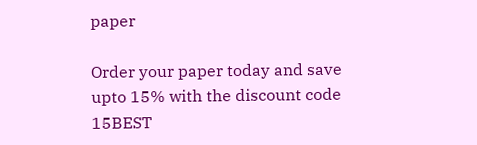paper

Order your paper today and save upto 15% with the discount code 15BEST